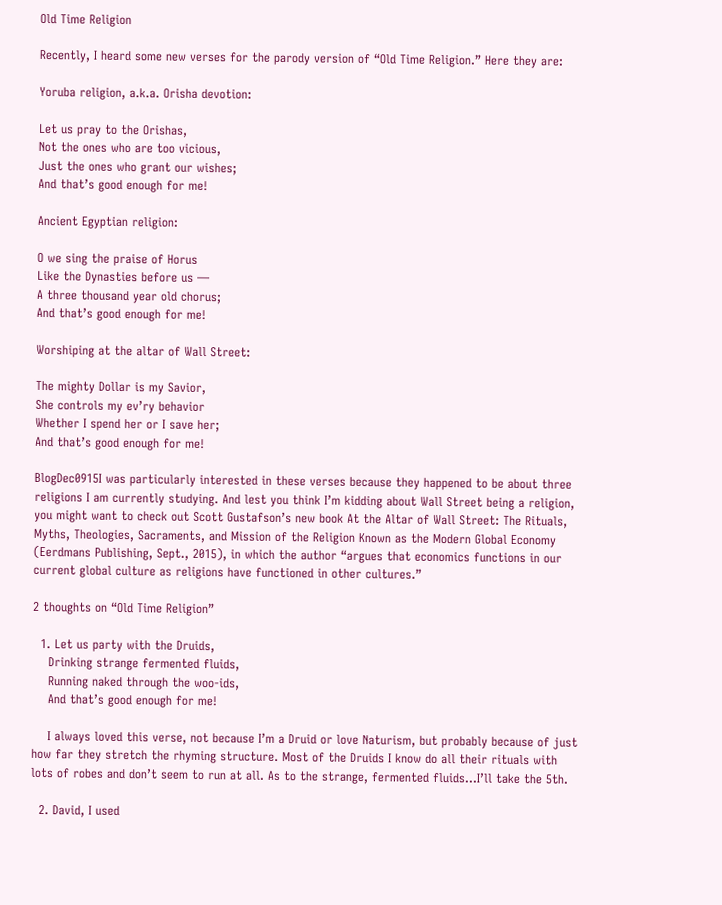Old Time Religion

Recently, I heard some new verses for the parody version of “Old Time Religion.” Here they are:

Yoruba religion, a.k.a. Orisha devotion:

Let us pray to the Orishas,
Not the ones who are too vicious,
Just the ones who grant our wishes;
And that’s good enough for me!

Ancient Egyptian religion:

O we sing the praise of Horus
Like the Dynasties before us —
A three thousand year old chorus;
And that’s good enough for me!

Worshiping at the altar of Wall Street:

The mighty Dollar is my Savior,
She controls my ev’ry behavior
Whether I spend her or I save her;
And that’s good enough for me!

BlogDec0915I was particularly interested in these verses because they happened to be about three religions I am currently studying. And lest you think I’m kidding about Wall Street being a religion, you might want to check out Scott Gustafson’s new book At the Altar of Wall Street: The Rituals, Myths, Theologies, Sacraments, and Mission of the Religion Known as the Modern Global Economy (Eerdmans Publishing, Sept., 2015), in which the author “argues that economics functions in our current global culture as religions have functioned in other cultures.”

2 thoughts on “Old Time Religion”

  1. Let us party with the Druids,
    Drinking strange fermented fluids,
    Running naked through the woo-ids,
    And that’s good enough for me!

    I always loved this verse, not because I’m a Druid or love Naturism, but probably because of just how far they stretch the rhyming structure. Most of the Druids I know do all their rituals with lots of robes and don’t seem to run at all. As to the strange, fermented fluids…I’ll take the 5th.

  2. David, I used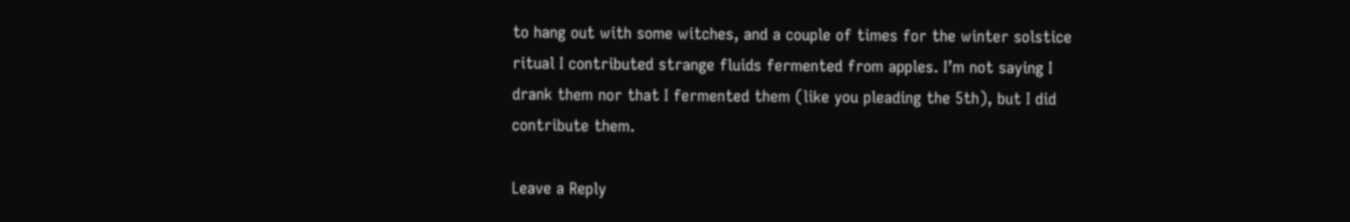to hang out with some witches, and a couple of times for the winter solstice ritual I contributed strange fluids fermented from apples. I’m not saying I drank them nor that I fermented them (like you pleading the 5th), but I did contribute them.

Leave a Reply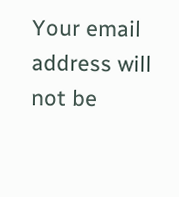Your email address will not be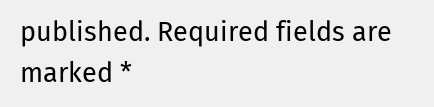published. Required fields are marked *